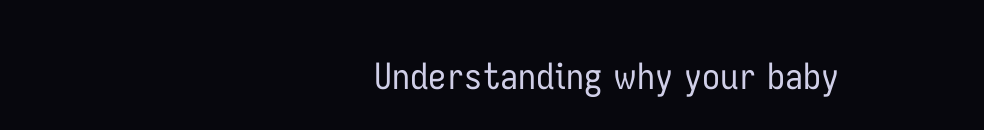Understanding why your baby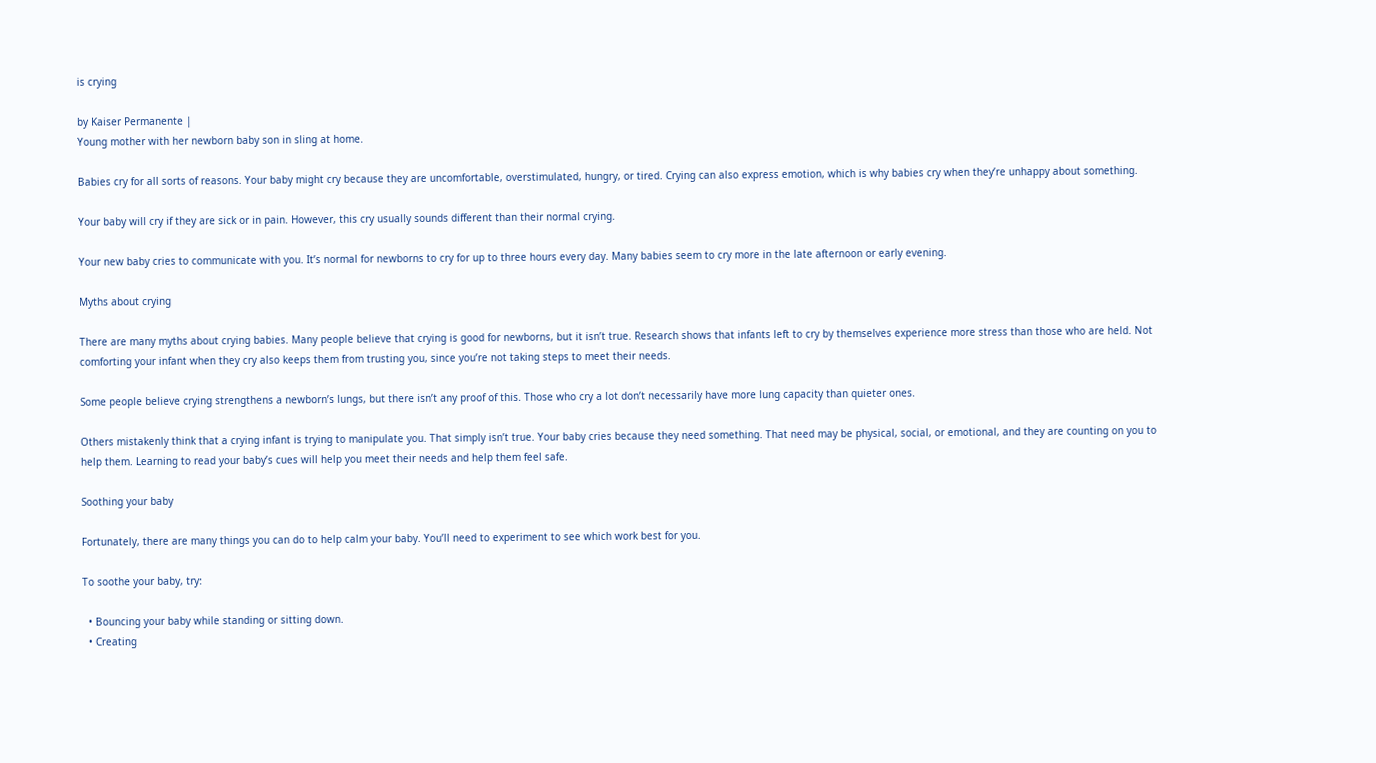is crying

by Kaiser Permanente |
Young mother with her newborn baby son in sling at home.

Babies cry for all sorts of reasons. Your baby might cry because they are uncomfortable, overstimulated, hungry, or tired. Crying can also express emotion, which is why babies cry when they’re unhappy about something.

Your baby will cry if they are sick or in pain. However, this cry usually sounds different than their normal crying.

Your new baby cries to communicate with you. It’s normal for newborns to cry for up to three hours every day. Many babies seem to cry more in the late afternoon or early evening.

Myths about crying

There are many myths about crying babies. Many people believe that crying is good for newborns, but it isn’t true. Research shows that infants left to cry by themselves experience more stress than those who are held. Not comforting your infant when they cry also keeps them from trusting you, since you’re not taking steps to meet their needs.

Some people believe crying strengthens a newborn’s lungs, but there isn’t any proof of this. Those who cry a lot don’t necessarily have more lung capacity than quieter ones.

Others mistakenly think that a crying infant is trying to manipulate you. That simply isn’t true. Your baby cries because they need something. That need may be physical, social, or emotional, and they are counting on you to help them. Learning to read your baby’s cues will help you meet their needs and help them feel safe.

Soothing your baby

Fortunately, there are many things you can do to help calm your baby. You’ll need to experiment to see which work best for you.

To soothe your baby, try:

  • Bouncing your baby while standing or sitting down.
  • Creating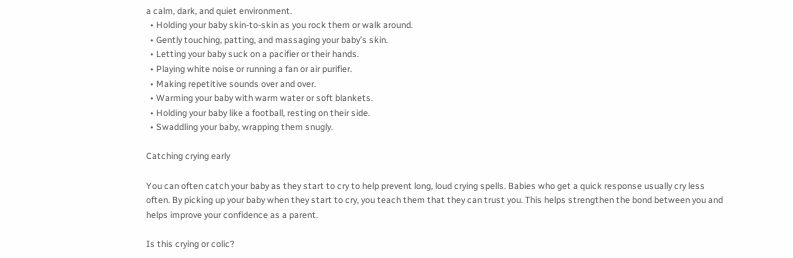a calm, dark, and quiet environment.
  • Holding your baby skin-to-skin as you rock them or walk around.
  • Gently touching, patting, and massaging your baby’s skin.
  • Letting your baby suck on a pacifier or their hands.
  • Playing white noise or running a fan or air purifier.
  • Making repetitive sounds over and over.
  • Warming your baby with warm water or soft blankets.
  • Holding your baby like a football, resting on their side.
  • Swaddling your baby, wrapping them snugly.

Catching crying early

You can often catch your baby as they start to cry to help prevent long, loud crying spells. Babies who get a quick response usually cry less often. By picking up your baby when they start to cry, you teach them that they can trust you. This helps strengthen the bond between you and helps improve your confidence as a parent.

Is this crying or colic?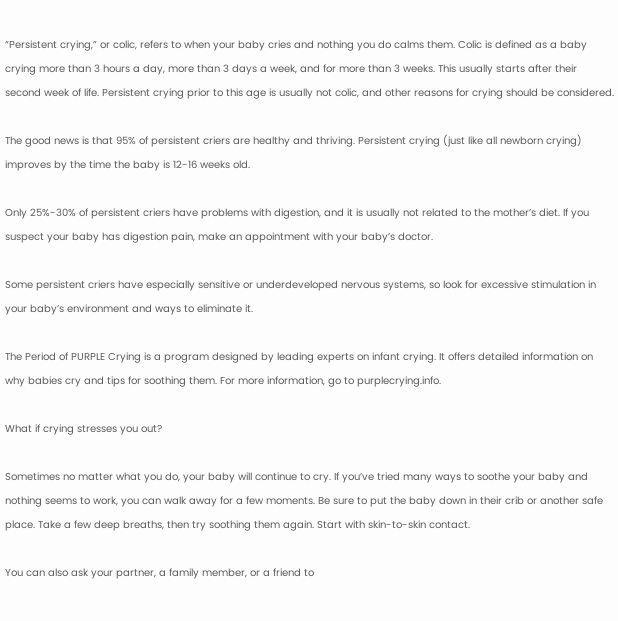“Persistent crying,” or colic, refers to when your baby cries and nothing you do calms them. Colic is defined as a baby crying more than 3 hours a day, more than 3 days a week, and for more than 3 weeks. This usually starts after their second week of life. Persistent crying prior to this age is usually not colic, and other reasons for crying should be considered.

The good news is that 95% of persistent criers are healthy and thriving. Persistent crying (just like all newborn crying) improves by the time the baby is 12-16 weeks old.

Only 25%-30% of persistent criers have problems with digestion, and it is usually not related to the mother’s diet. If you suspect your baby has digestion pain, make an appointment with your baby’s doctor.

Some persistent criers have especially sensitive or underdeveloped nervous systems, so look for excessive stimulation in your baby’s environment and ways to eliminate it.

The Period of PURPLE Crying is a program designed by leading experts on infant crying. It offers detailed information on why babies cry and tips for soothing them. For more information, go to purplecrying.info.

What if crying stresses you out?

Sometimes no matter what you do, your baby will continue to cry. If you’ve tried many ways to soothe your baby and nothing seems to work, you can walk away for a few moments. Be sure to put the baby down in their crib or another safe place. Take a few deep breaths, then try soothing them again. Start with skin-to-skin contact.

You can also ask your partner, a family member, or a friend to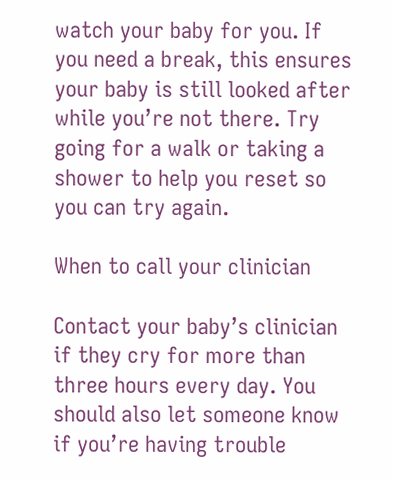watch your baby for you. If you need a break, this ensures your baby is still looked after while you’re not there. Try going for a walk or taking a shower to help you reset so you can try again.

When to call your clinician

Contact your baby’s clinician if they cry for more than three hours every day. You should also let someone know if you’re having trouble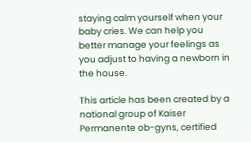staying calm yourself when your baby cries. We can help you better manage your feelings as you adjust to having a newborn in the house.

This article has been created by a national group of Kaiser Permanente ob-gyns, certified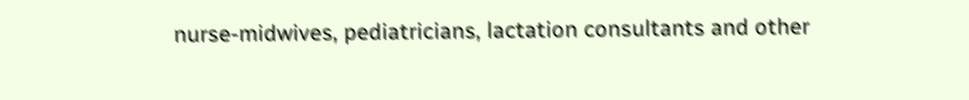nurse-midwives, pediatricians, lactation consultants and other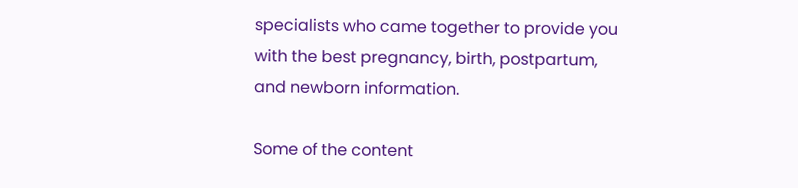specialists who came together to provide you with the best pregnancy, birth, postpartum, and newborn information.

Some of the content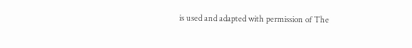is used and adapted with permission of The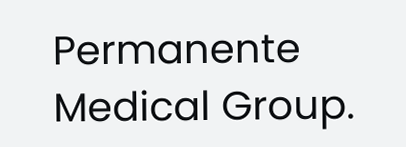Permanente Medical Group.